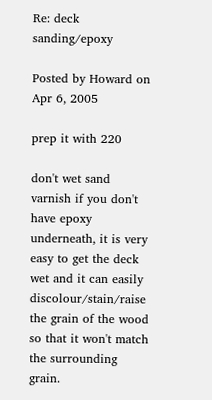Re: deck sanding/epoxy

Posted by Howard on Apr 6, 2005

prep it with 220

don't wet sand varnish if you don't have epoxy underneath, it is very easy to get the deck wet and it can easily discolour/stain/raise the grain of the wood so that it won't match the surrounding grain.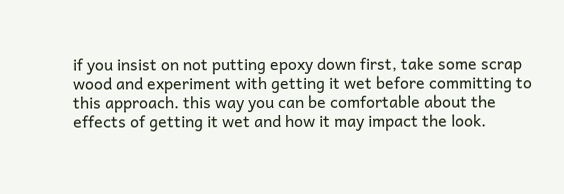if you insist on not putting epoxy down first, take some scrap wood and experiment with getting it wet before committing to this approach. this way you can be comfortable about the effects of getting it wet and how it may impact the look.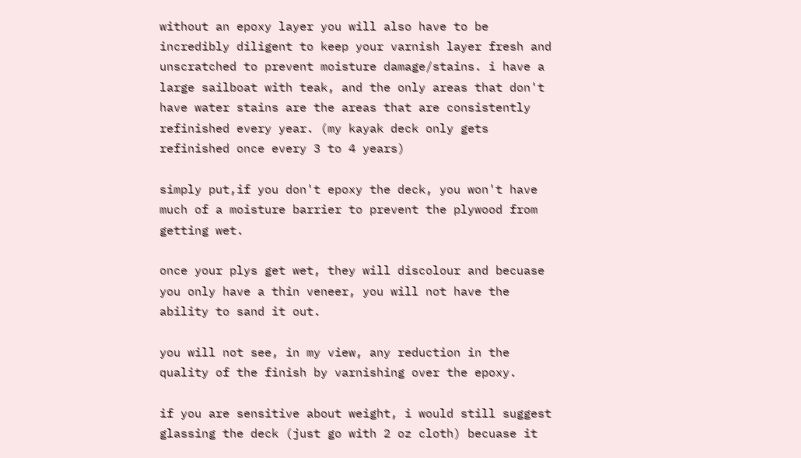without an epoxy layer you will also have to be incredibly diligent to keep your varnish layer fresh and unscratched to prevent moisture damage/stains. i have a large sailboat with teak, and the only areas that don't have water stains are the areas that are consistently refinished every year. (my kayak deck only gets refinished once every 3 to 4 years)

simply put,if you don't epoxy the deck, you won't have much of a moisture barrier to prevent the plywood from getting wet.

once your plys get wet, they will discolour and becuase you only have a thin veneer, you will not have the ability to sand it out.

you will not see, in my view, any reduction in the quality of the finish by varnishing over the epoxy.

if you are sensitive about weight, i would still suggest glassing the deck (just go with 2 oz cloth) becuase it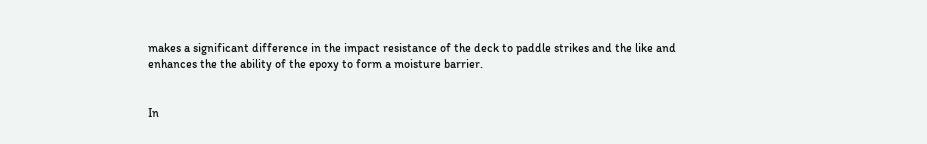makes a significant difference in the impact resistance of the deck to paddle strikes and the like and enhances the the ability of the epoxy to form a moisture barrier.


In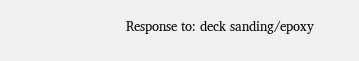Response to: deck sanding/epoxy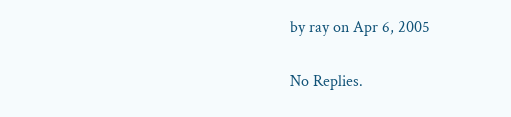by ray on Apr 6, 2005


No Replies.